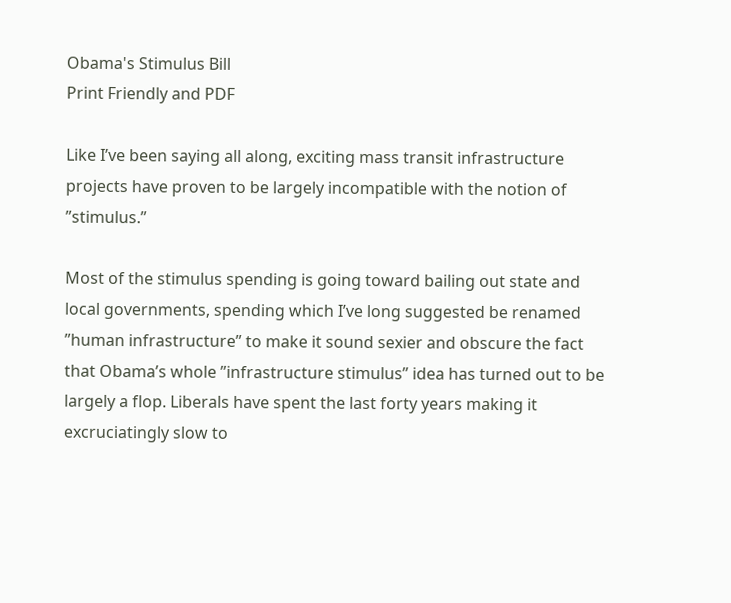Obama's Stimulus Bill
Print Friendly and PDF

Like I’ve been saying all along, exciting mass transit infrastructure projects have proven to be largely incompatible with the notion of ”stimulus.”

Most of the stimulus spending is going toward bailing out state and local governments, spending which I’ve long suggested be renamed ”human infrastructure” to make it sound sexier and obscure the fact that Obama’s whole ”infrastructure stimulus” idea has turned out to be largely a flop. Liberals have spent the last forty years making it excruciatingly slow to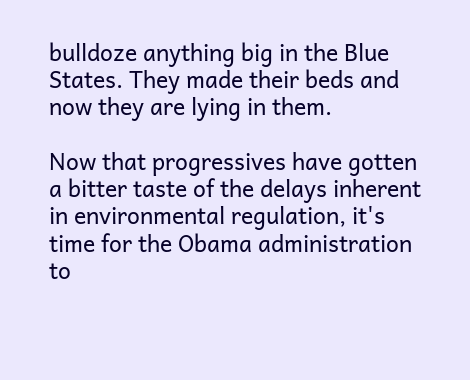bulldoze anything big in the Blue States. They made their beds and now they are lying in them.

Now that progressives have gotten a bitter taste of the delays inherent in environmental regulation, it's time for the Obama administration to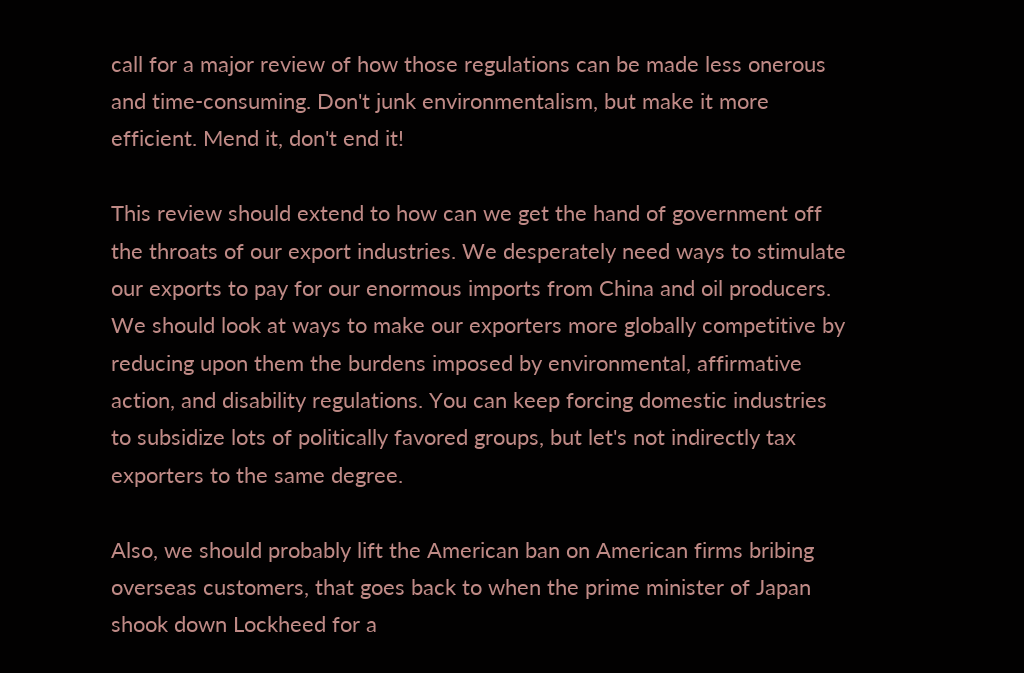call for a major review of how those regulations can be made less onerous and time-consuming. Don't junk environmentalism, but make it more efficient. Mend it, don't end it!

This review should extend to how can we get the hand of government off the throats of our export industries. We desperately need ways to stimulate our exports to pay for our enormous imports from China and oil producers. We should look at ways to make our exporters more globally competitive by reducing upon them the burdens imposed by environmental, affirmative action, and disability regulations. You can keep forcing domestic industries to subsidize lots of politically favored groups, but let's not indirectly tax exporters to the same degree.

Also, we should probably lift the American ban on American firms bribing overseas customers, that goes back to when the prime minister of Japan shook down Lockheed for a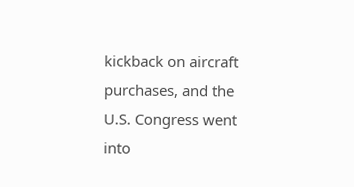kickback on aircraft purchases, and the U.S. Congress went into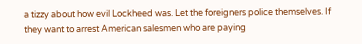a tizzy about how evil Lockheed was. Let the foreigners police themselves. If they want to arrest American salesmen who are paying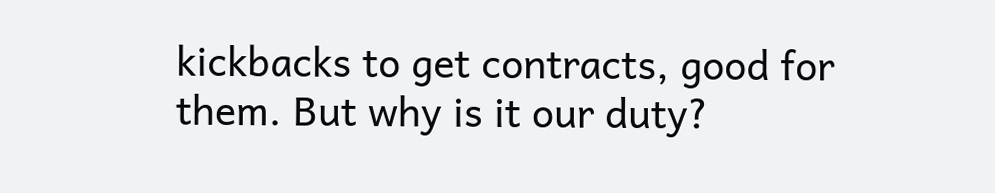kickbacks to get contracts, good for them. But why is it our duty?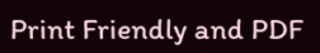Print Friendly and PDF